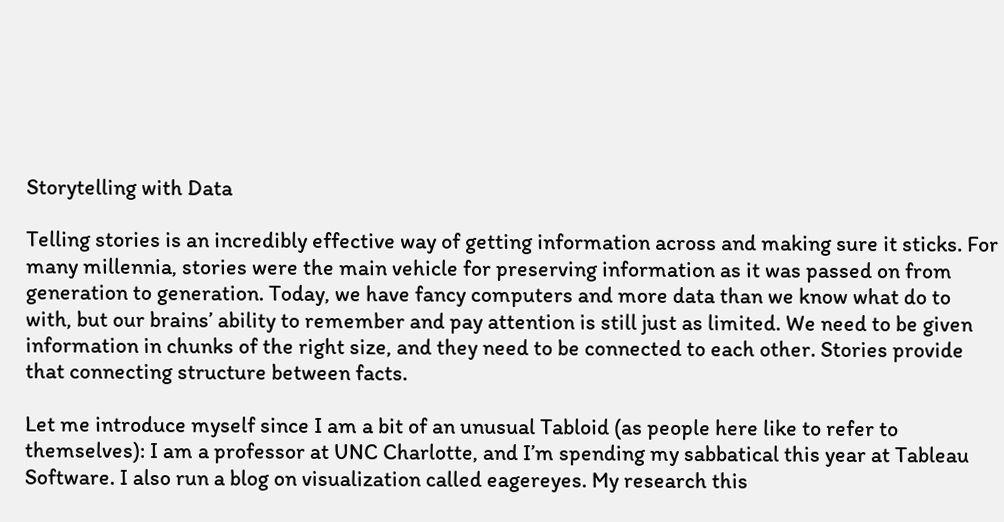Storytelling with Data

Telling stories is an incredibly effective way of getting information across and making sure it sticks. For many millennia, stories were the main vehicle for preserving information as it was passed on from generation to generation. Today, we have fancy computers and more data than we know what do to with, but our brains’ ability to remember and pay attention is still just as limited. We need to be given information in chunks of the right size, and they need to be connected to each other. Stories provide that connecting structure between facts.

Let me introduce myself since I am a bit of an unusual Tabloid (as people here like to refer to themselves): I am a professor at UNC Charlotte, and I’m spending my sabbatical this year at Tableau Software. I also run a blog on visualization called eagereyes. My research this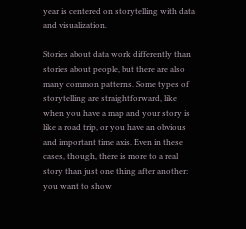year is centered on storytelling with data and visualization.

Stories about data work differently than stories about people, but there are also many common patterns. Some types of storytelling are straightforward, like when you have a map and your story is like a road trip, or you have an obvious and important time axis. Even in these cases, though, there is more to a real story than just one thing after another: you want to show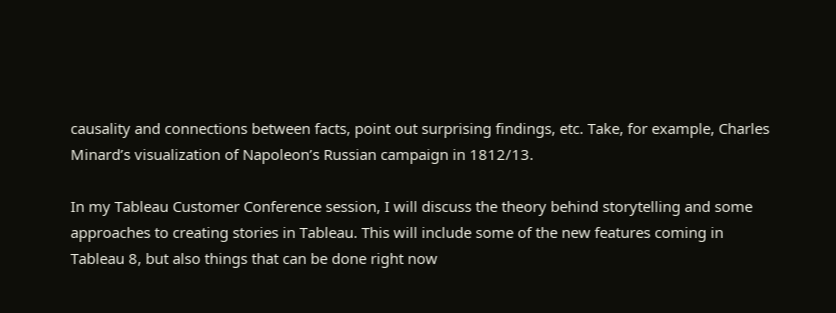causality and connections between facts, point out surprising findings, etc. Take, for example, Charles Minard’s visualization of Napoleon’s Russian campaign in 1812/13.

In my Tableau Customer Conference session, I will discuss the theory behind storytelling and some approaches to creating stories in Tableau. This will include some of the new features coming in Tableau 8, but also things that can be done right now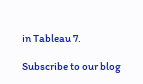in Tableau 7.

Subscribe to our blog